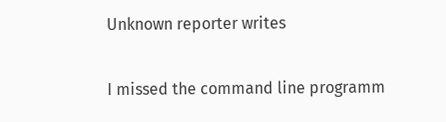Unknown reporter writes

I missed the command line programm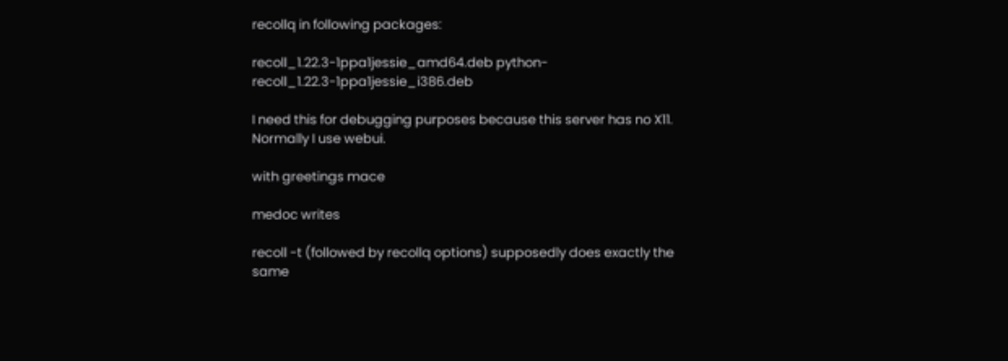recollq in following packages:

recoll_1.22.3-1ppa1jessie_amd64.deb python-recoll_1.22.3-1ppa1jessie_i386.deb

I need this for debugging purposes because this server has no X11. Normally I use webui.

with greetings mace

medoc writes

recoll -t (followed by recollq options) supposedly does exactly the same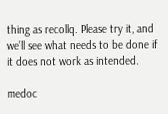thing as recollq. Please try it, and we’ll see what needs to be done if it does not work as intended.

medoc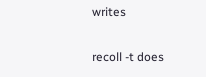writes

recoll -t does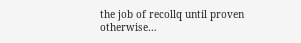the job of recollq until proven otherwise…